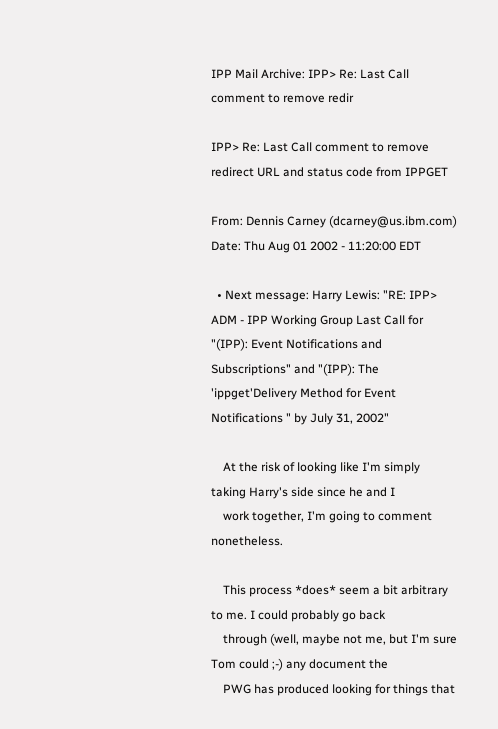IPP Mail Archive: IPP> Re: Last Call comment to remove redir

IPP> Re: Last Call comment to remove redirect URL and status code from IPPGET

From: Dennis Carney (dcarney@us.ibm.com)
Date: Thu Aug 01 2002 - 11:20:00 EDT

  • Next message: Harry Lewis: "RE: IPP> ADM - IPP Working Group Last Call for "(IPP): Event Notifications and Subscriptions" and "(IPP): The 'ippget'Delivery Method for Event Notifications " by July 31, 2002"

    At the risk of looking like I'm simply taking Harry's side since he and I
    work together, I'm going to comment nonetheless.

    This process *does* seem a bit arbitrary to me. I could probably go back
    through (well, maybe not me, but I'm sure Tom could ;-) any document the
    PWG has produced looking for things that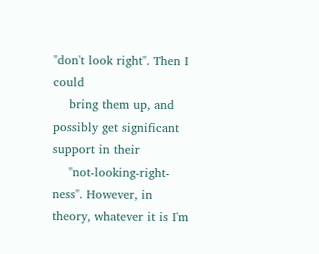"don't look right". Then I could
    bring them up, and possibly get significant support in their
    "not-looking-right-ness". However, in theory, whatever it is I'm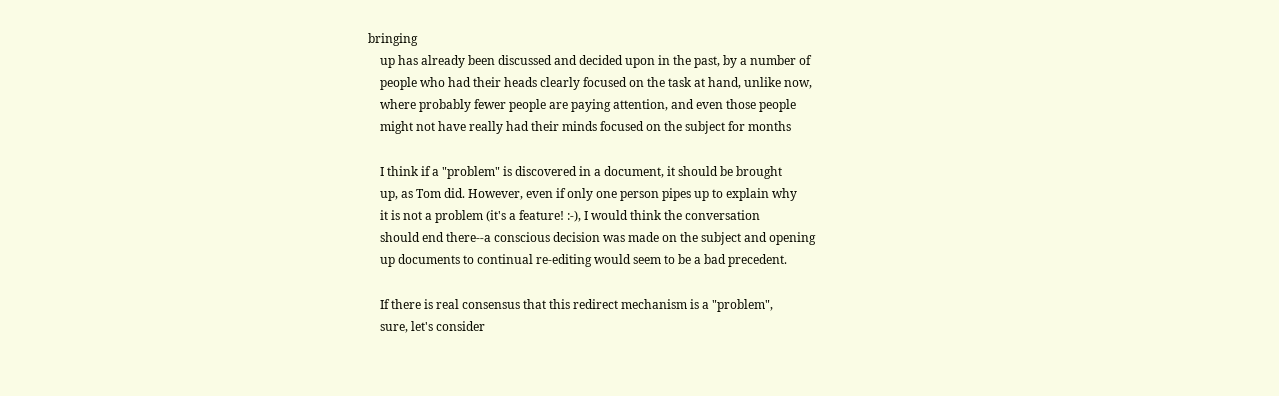bringing
    up has already been discussed and decided upon in the past, by a number of
    people who had their heads clearly focused on the task at hand, unlike now,
    where probably fewer people are paying attention, and even those people
    might not have really had their minds focused on the subject for months

    I think if a "problem" is discovered in a document, it should be brought
    up, as Tom did. However, even if only one person pipes up to explain why
    it is not a problem (it's a feature! :-), I would think the conversation
    should end there--a conscious decision was made on the subject and opening
    up documents to continual re-editing would seem to be a bad precedent.

    If there is real consensus that this redirect mechanism is a "problem",
    sure, let's consider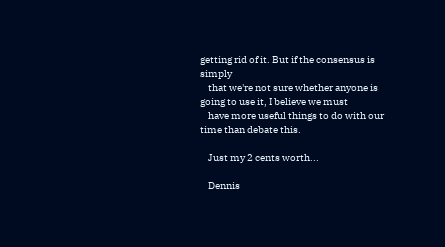getting rid of it. But if the consensus is simply
    that we're not sure whether anyone is going to use it, I believe we must
    have more useful things to do with our time than debate this.

    Just my 2 cents worth...

    Dennis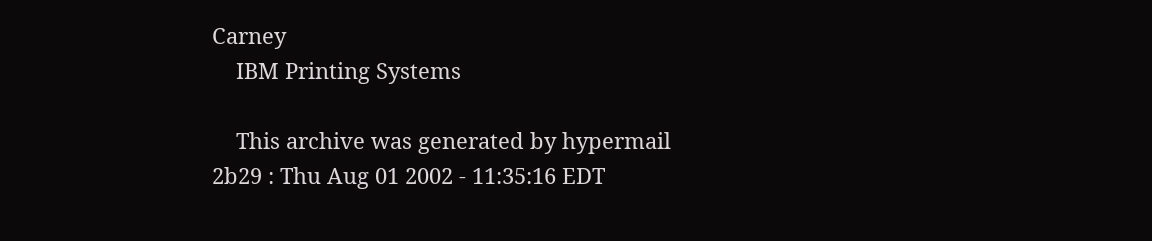Carney
    IBM Printing Systems

    This archive was generated by hypermail 2b29 : Thu Aug 01 2002 - 11:35:16 EDT